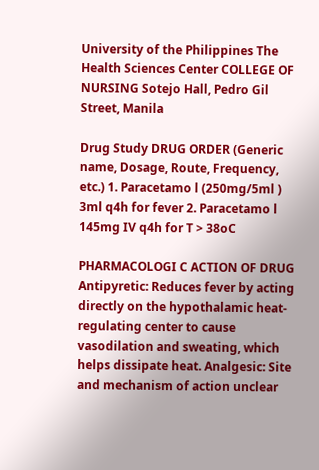University of the Philippines The Health Sciences Center COLLEGE OF NURSING Sotejo Hall, Pedro Gil Street, Manila

Drug Study DRUG ORDER (Generic name, Dosage, Route, Frequency, etc.) 1. Paracetamo l (250mg/5ml ) 3ml q4h for fever 2. Paracetamo l 145mg IV q4h for T > 38oC

PHARMACOLOGI C ACTION OF DRUG Antipyretic: Reduces fever by acting directly on the hypothalamic heat-regulating center to cause vasodilation and sweating, which helps dissipate heat. Analgesic: Site and mechanism of action unclear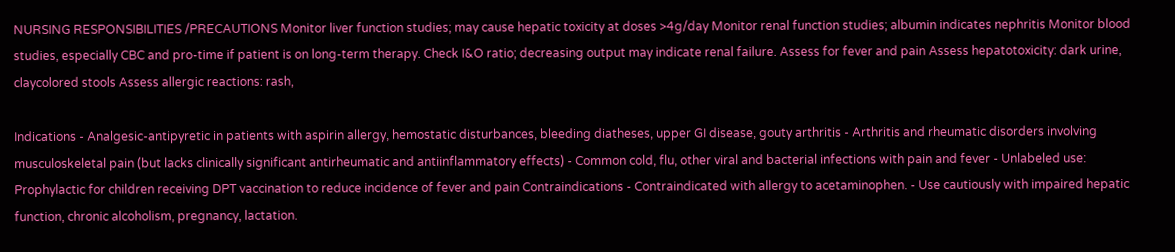NURSING RESPONSIBILITIES /PRECAUTIONS Monitor liver function studies; may cause hepatic toxicity at doses >4g/day Monitor renal function studies; albumin indicates nephritis Monitor blood studies, especially CBC and pro-time if patient is on long-term therapy. Check I&O ratio; decreasing output may indicate renal failure. Assess for fever and pain Assess hepatotoxicity: dark urine, claycolored stools Assess allergic reactions: rash,

Indications - Analgesic-antipyretic in patients with aspirin allergy, hemostatic disturbances, bleeding diatheses, upper GI disease, gouty arthritis - Arthritis and rheumatic disorders involving musculoskeletal pain (but lacks clinically significant antirheumatic and antiinflammatory effects) - Common cold, flu, other viral and bacterial infections with pain and fever - Unlabeled use: Prophylactic for children receiving DPT vaccination to reduce incidence of fever and pain Contraindications - Contraindicated with allergy to acetaminophen. - Use cautiously with impaired hepatic function, chronic alcoholism, pregnancy, lactation.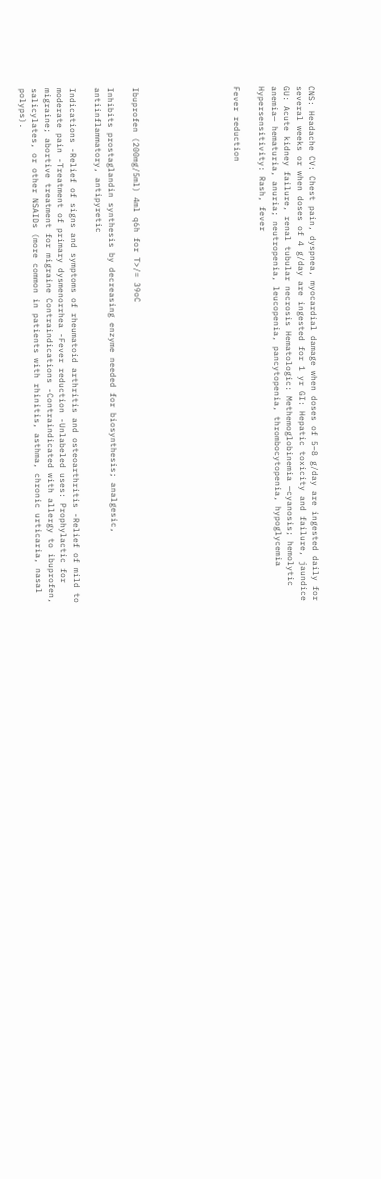CNS: Headache CV: Chest pain, dyspnea, myocardial damage when doses of 5–8 g/day are ingested daily for several weeks or when doses of 4 g/day are ingested for 1 yr GI: Hepatic toxicity and failure, jaundice GU: Acute kidney failure, renal tubular necrosis Hematologic: Methemoglobinemia —cyanosis; hemolytic anemia— hematuria, anuria; neutropenia, leucopenia, pancytopenia, thrombocytopenia, hypoglycemia Hypersensitivity: Rash, fever

Fever reduction







Ibuprofen (200mg/5ml) 4ml q6h for T>/= 39oC

Inhibits prostaglandin synthesis by decreasing enzyme needed for biosynthesis; analgesic, antiinflammatory, antipyretic

Indications -Relief of signs and symptoms of rheumatoid arthritis and osteoarthritis -Relief of mild to moderate pain -Treatment of primary dysmenorrhea -Fever reduction -Unlabeled uses: Prophylactic for migraine; abortive treatment for migraine Contraindications -Contraindicated with allergy to ibuprofen, salicylates, or other NSAIDs (more common in patients with rhinitis, asthma, chronic urticaria, nasal polyps).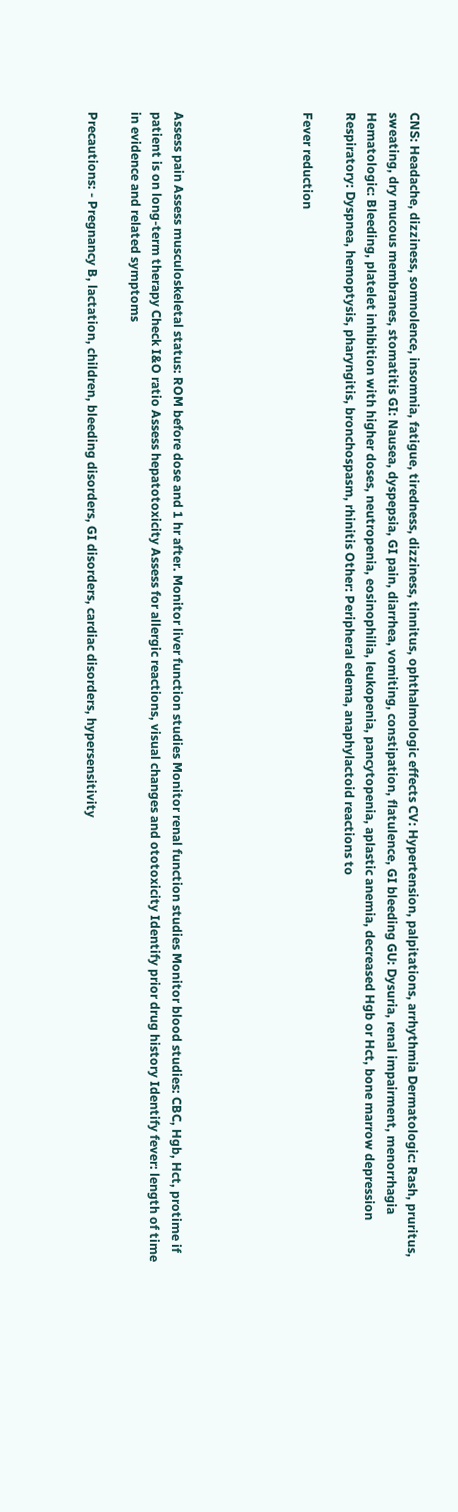CNS: Headache, dizziness, somnolence, insomnia, fatigue, tiredness, dizziness, tinnitus, ophthalmologic effects CV: Hypertension, palpitations, arrhythmia Dermatologic: Rash, pruritus, sweating, dry mucous membranes, stomatitis GI: Nausea, dyspepsia, GI pain, diarrhea, vomiting, constipation, flatulence, GI bleeding GU: Dysuria, renal impairment, menorrhagia Hematologic: Bleeding, platelet inhibition with higher doses, neutropenia, eosinophilia, leukopenia, pancytopenia, aplastic anemia, decreased Hgb or Hct, bone marrow depression Respiratory: Dyspnea, hemoptysis, pharyngitis, bronchospasm, rhinitis Other: Peripheral edema, anaphylactoid reactions to

Fever reduction





Assess pain Assess musculoskeletal status: ROM before dose and 1 hr after. Monitor liver function studies Monitor renal function studies Monitor blood studies: CBC, Hgb, Hct, protime if patient is on long-term therapy Check I&O ratio Assess hepatotoxicity Assess for allergic reactions, visual changes and ototoxicity Identify prior drug history Identify fever: length of time in evidence and related symptoms

Precautions: - Pregnancy B, lactation, children, bleeding disorders, GI disorders, cardiac disorders, hypersensitivity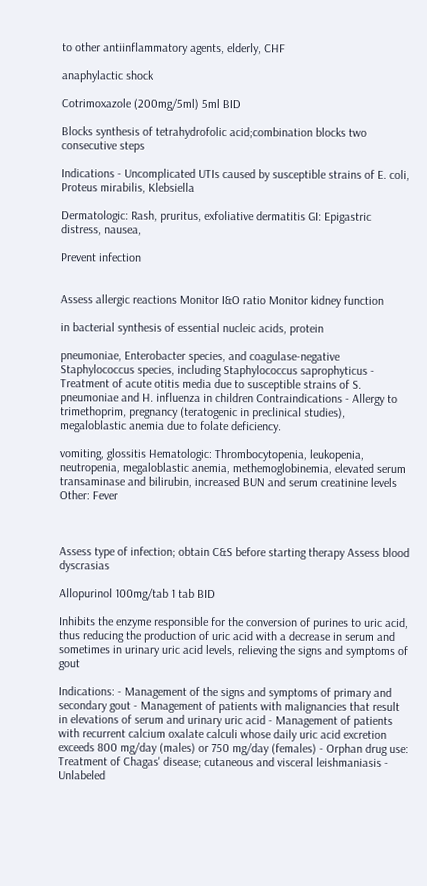to other antiinflammatory agents, elderly, CHF

anaphylactic shock

Cotrimoxazole (200mg/5ml) 5ml BID

Blocks synthesis of tetrahydrofolic acid;combination blocks two consecutive steps

Indications - Uncomplicated UTIs caused by susceptible strains of E. coli, Proteus mirabilis, Klebsiella

Dermatologic: Rash, pruritus, exfoliative dermatitis GI: Epigastric distress, nausea,

Prevent infection


Assess allergic reactions Monitor I&O ratio Monitor kidney function

in bacterial synthesis of essential nucleic acids, protein

pneumoniae, Enterobacter species, and coagulase-negative Staphylococcus species, including Staphylococcus saprophyticus - Treatment of acute otitis media due to susceptible strains of S. pneumoniae and H. influenza in children Contraindications - Allergy to trimethoprim, pregnancy (teratogenic in preclinical studies), megaloblastic anemia due to folate deficiency.

vomiting, glossitis Hematologic: Thrombocytopenia, leukopenia, neutropenia, megaloblastic anemia, methemoglobinemia, elevated serum transaminase and bilirubin, increased BUN and serum creatinine levels Other: Fever



Assess type of infection; obtain C&S before starting therapy Assess blood dyscrasias

Allopurinol 100mg/tab 1 tab BID

Inhibits the enzyme responsible for the conversion of purines to uric acid, thus reducing the production of uric acid with a decrease in serum and sometimes in urinary uric acid levels, relieving the signs and symptoms of gout

Indications: - Management of the signs and symptoms of primary and secondary gout - Management of patients with malignancies that result in elevations of serum and urinary uric acid - Management of patients with recurrent calcium oxalate calculi whose daily uric acid excretion exceeds 800 mg/day (males) or 750 mg/day (females) - Orphan drug use: Treatment of Chagas' disease; cutaneous and visceral leishmaniasis - Unlabeled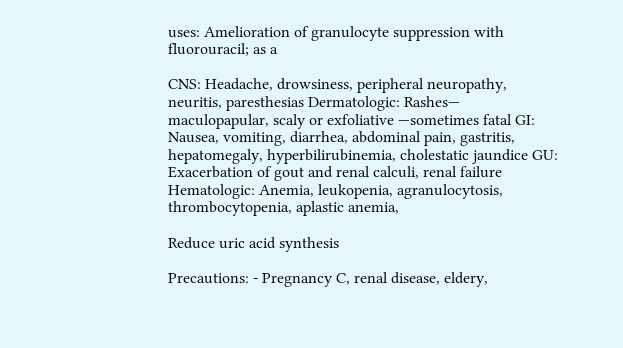uses: Amelioration of granulocyte suppression with fluorouracil; as a

CNS: Headache, drowsiness, peripheral neuropathy, neuritis, paresthesias Dermatologic: Rashes— maculopapular, scaly or exfoliative —sometimes fatal GI: Nausea, vomiting, diarrhea, abdominal pain, gastritis, hepatomegaly, hyperbilirubinemia, cholestatic jaundice GU: Exacerbation of gout and renal calculi, renal failure Hematologic: Anemia, leukopenia, agranulocytosis, thrombocytopenia, aplastic anemia,

Reduce uric acid synthesis

Precautions: - Pregnancy C, renal disease, eldery,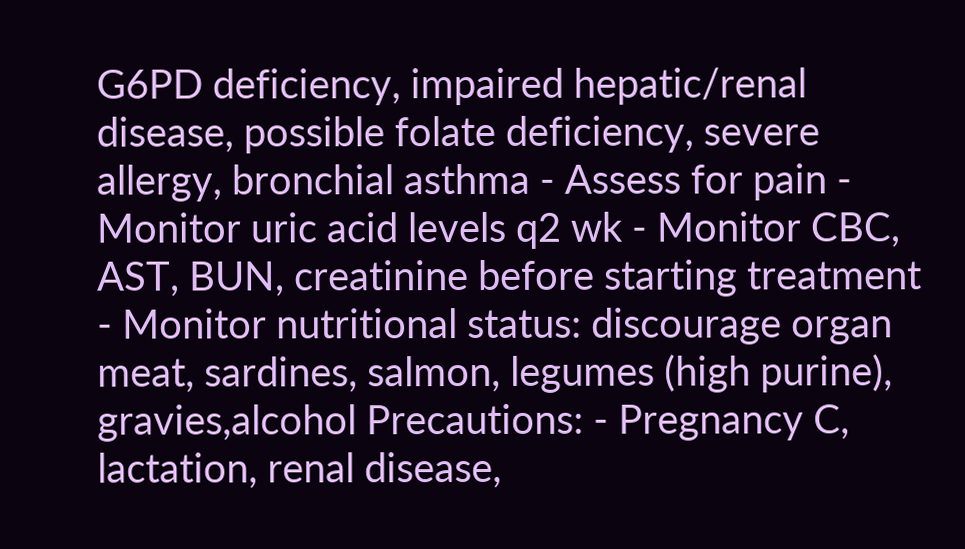G6PD deficiency, impaired hepatic/renal disease, possible folate deficiency, severe allergy, bronchial asthma - Assess for pain - Monitor uric acid levels q2 wk - Monitor CBC, AST, BUN, creatinine before starting treatment - Monitor nutritional status: discourage organ meat, sardines, salmon, legumes (high purine), gravies,alcohol Precautions: - Pregnancy C, lactation, renal disease,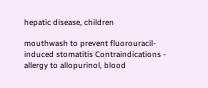hepatic disease, children

mouthwash to prevent fluorouracil-induced stomatitis Contraindications - allergy to allopurinol, blood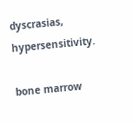dyscrasias, hypersensitivity.

bone marrow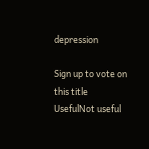depression

Sign up to vote on this title
UsefulNot useful